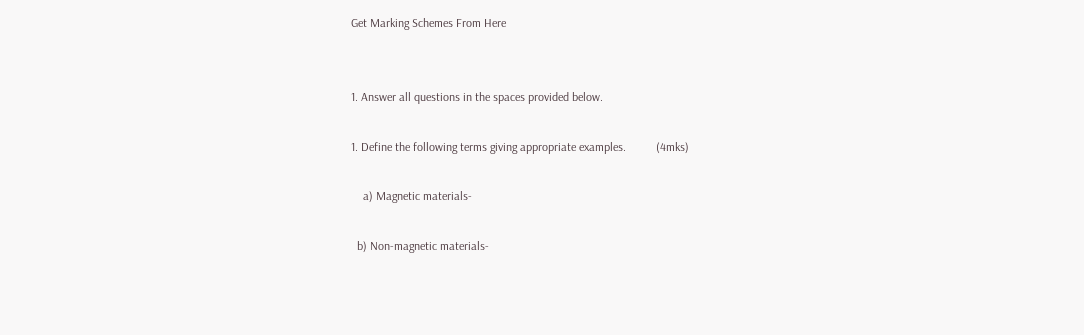Get Marking Schemes From Here


1. Answer all questions in the spaces provided below.

1. Define the following terms giving appropriate examples.          (4mks)

    a) Magnetic materials-

  b) Non-magnetic materials-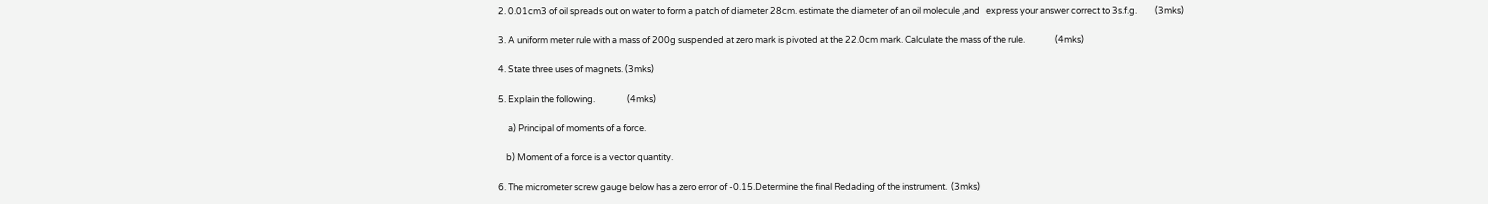2. 0.01cm3 of oil spreads out on water to form a patch of diameter 28cm. estimate the diameter of an oil molecule ,and   express your answer correct to 3s.f.g.         (3mks)

3. A uniform meter rule with a mass of 200g suspended at zero mark is pivoted at the 22.0cm mark. Calculate the mass of the rule.               (4mks)

4. State three uses of magnets. (3mks)

5. Explain the following.                (4mks)

     a) Principal of moments of a force.

    b) Moment of a force is a vector quantity.

6. The micrometer screw gauge below has a zero error of -0.15.Determine the final Redading of the instrument.  (3mks)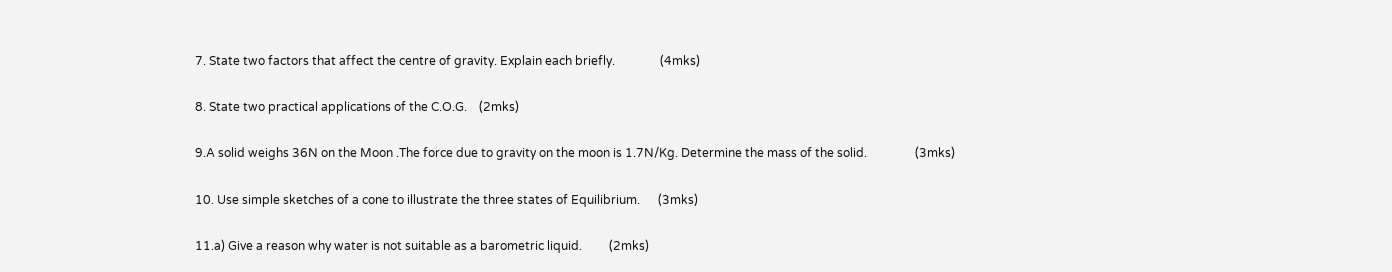7. State two factors that affect the centre of gravity. Explain each briefly.               (4mks)

8. State two practical applications of the C.O.G.    (2mks)

9.A solid weighs 36N on the Moon .The force due to gravity on the moon is 1.7N/Kg. Determine the mass of the solid.                (3mks)

10. Use simple sketches of a cone to illustrate the three states of Equilibrium.      (3mks)

11.a) Give a reason why water is not suitable as a barometric liquid.         (2mks)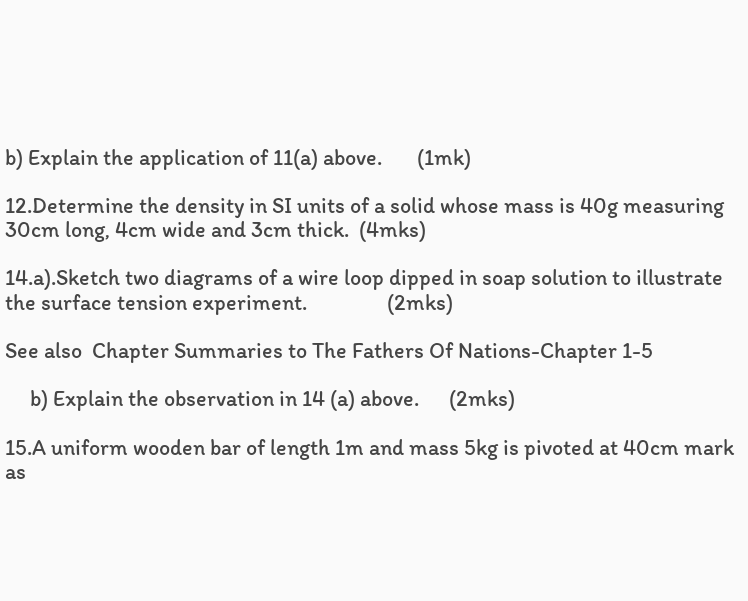b) Explain the application of 11(a) above.       (1mk)

12.Determine the density in SI units of a solid whose mass is 40g measuring 30cm long, 4cm wide and 3cm thick.  (4mks)

14.a).Sketch two diagrams of a wire loop dipped in soap solution to illustrate the surface tension experiment.                (2mks)

See also  Chapter Summaries to The Fathers Of Nations-Chapter 1-5

     b) Explain the observation in 14 (a) above.      (2mks)

15.A uniform wooden bar of length 1m and mass 5kg is pivoted at 40cm mark as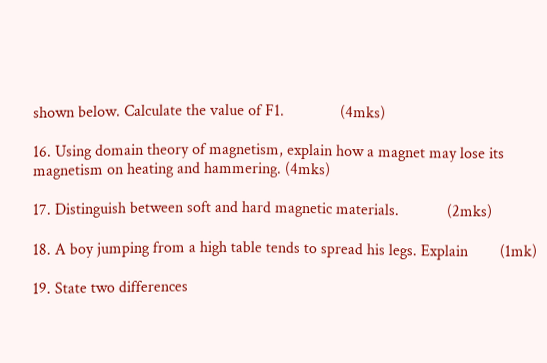shown below. Calculate the value of F1.              (4mks)

16. Using domain theory of magnetism, explain how a magnet may lose its magnetism on heating and hammering. (4mks)

17. Distinguish between soft and hard magnetic materials.            (2mks)

18. A boy jumping from a high table tends to spread his legs. Explain        (1mk)

19. State two differences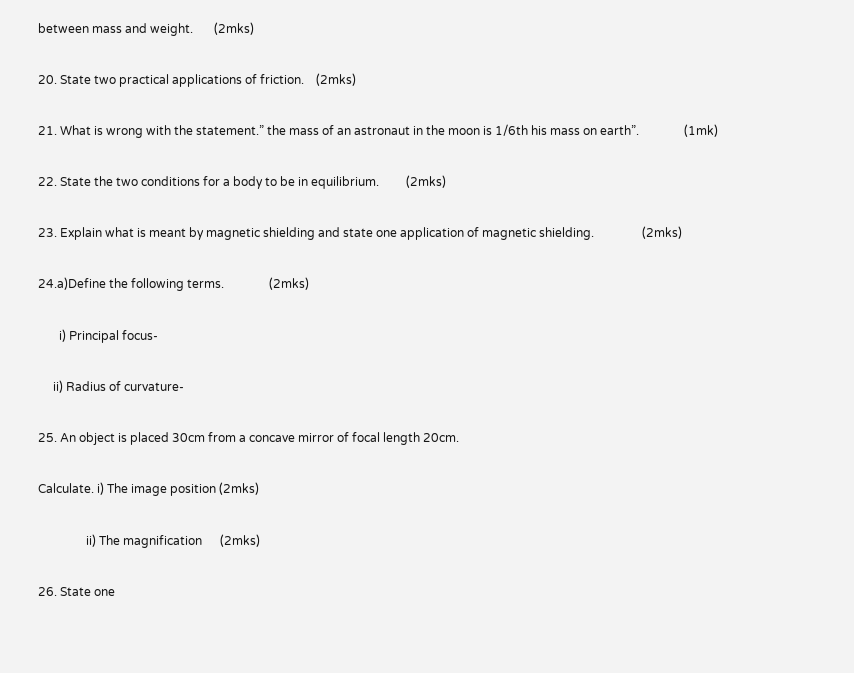between mass and weight.       (2mks)

20. State two practical applications of friction.    (2mks)

21. What is wrong with the statement.” the mass of an astronaut in the moon is 1/6th his mass on earth”.               (1mk)

22. State the two conditions for a body to be in equilibrium.         (2mks)

23. Explain what is meant by magnetic shielding and state one application of magnetic shielding.                (2mks)

24.a)Define the following terms.               (2mks)

       i) Principal focus-

     ii) Radius of curvature-

25. An object is placed 30cm from a concave mirror of focal length 20cm.

Calculate. i) The image position (2mks)

                ii) The magnification      (2mks)

26. State one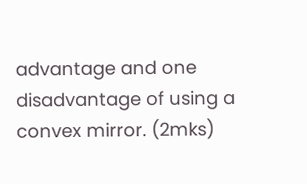advantage and one disadvantage of using a convex mirror. (2mks)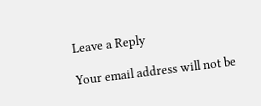Leave a Reply

Your email address will not be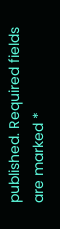published. Required fields are marked *